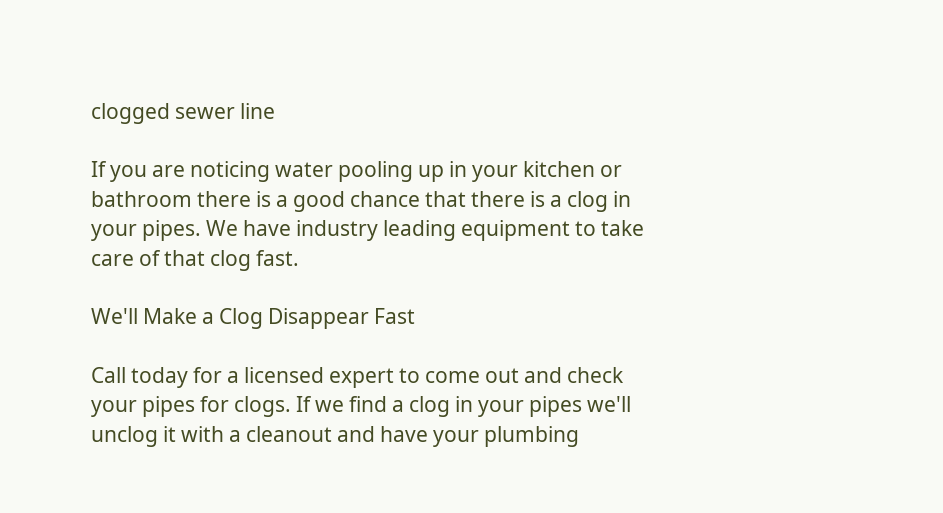clogged sewer line

If you are noticing water pooling up in your kitchen or bathroom there is a good chance that there is a clog in your pipes. We have industry leading equipment to take care of that clog fast.

We'll Make a Clog Disappear Fast

Call today for a licensed expert to come out and check your pipes for clogs. If we find a clog in your pipes we'll unclog it with a cleanout and have your plumbing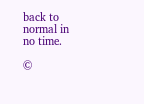back to normal in no time.

©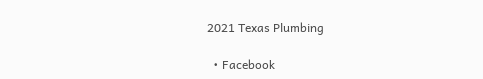2021 Texas Plumbing

  • Facebook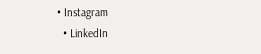• Instagram
  • LinkedIn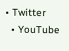• Twitter
  • YouTube